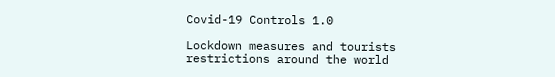Covid-19 Controls 1.0

Lockdown measures and tourists restrictions around the world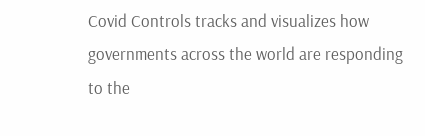Covid Controls tracks and visualizes how governments across the world are responding to the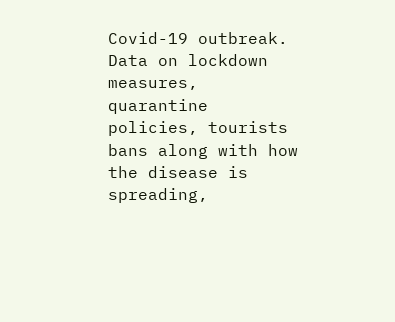Covid-19 outbreak.
Data on lockdown measures, quarantine policies, tourists bans along with how the disease is spreading,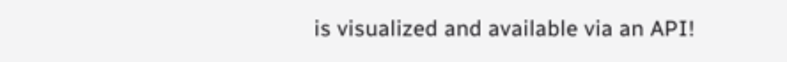is visualized and available via an API!